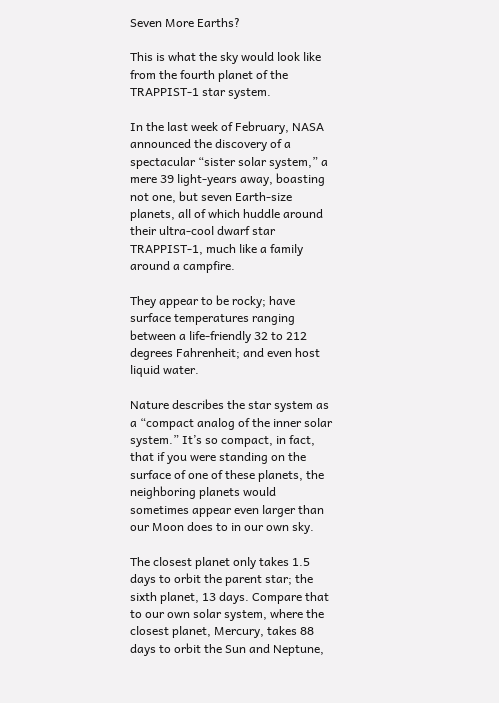Seven More Earths?

This is what the sky would look like from the fourth planet of the TRAPPIST-1 star system.

In the last week of February, NASA announced the discovery of a spectacular “sister solar system,” a mere 39 light-years away, boasting not one, but seven Earth-size planets, all of which huddle around their ultra-cool dwarf star TRAPPIST-1, much like a family around a campfire.

They appear to be rocky; have surface temperatures ranging between a life-friendly 32 to 212 degrees Fahrenheit; and even host liquid water.

Nature describes the star system as a “compact analog of the inner solar system.” It’s so compact, in fact, that if you were standing on the surface of one of these planets, the neighboring planets would sometimes appear even larger than our Moon does to in our own sky.

The closest planet only takes 1.5 days to orbit the parent star; the sixth planet, 13 days. Compare that to our own solar system, where the closest planet, Mercury, takes 88 days to orbit the Sun and Neptune,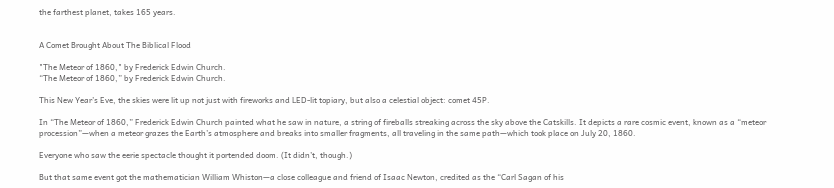the farthest planet, takes 165 years.


A Comet Brought About The Biblical Flood

"The Meteor of 1860," by Frederick Edwin Church.
“The Meteor of 1860,” by Frederick Edwin Church.

This New Year’s Eve, the skies were lit up not just with fireworks and LED-lit topiary, but also a celestial object: comet 45P.

In “The Meteor of 1860,” Frederick Edwin Church painted what he saw in nature, a string of fireballs streaking across the sky above the Catskills. It depicts a rare cosmic event, known as a “meteor procession”—when a meteor grazes the Earth’s atmosphere and breaks into smaller fragments, all traveling in the same path—which took place on July 20, 1860.

Everyone who saw the eerie spectacle thought it portended doom. (It didn’t, though.)

But that same event got the mathematician William Whiston—a close colleague and friend of Isaac Newton, credited as the “Carl Sagan of his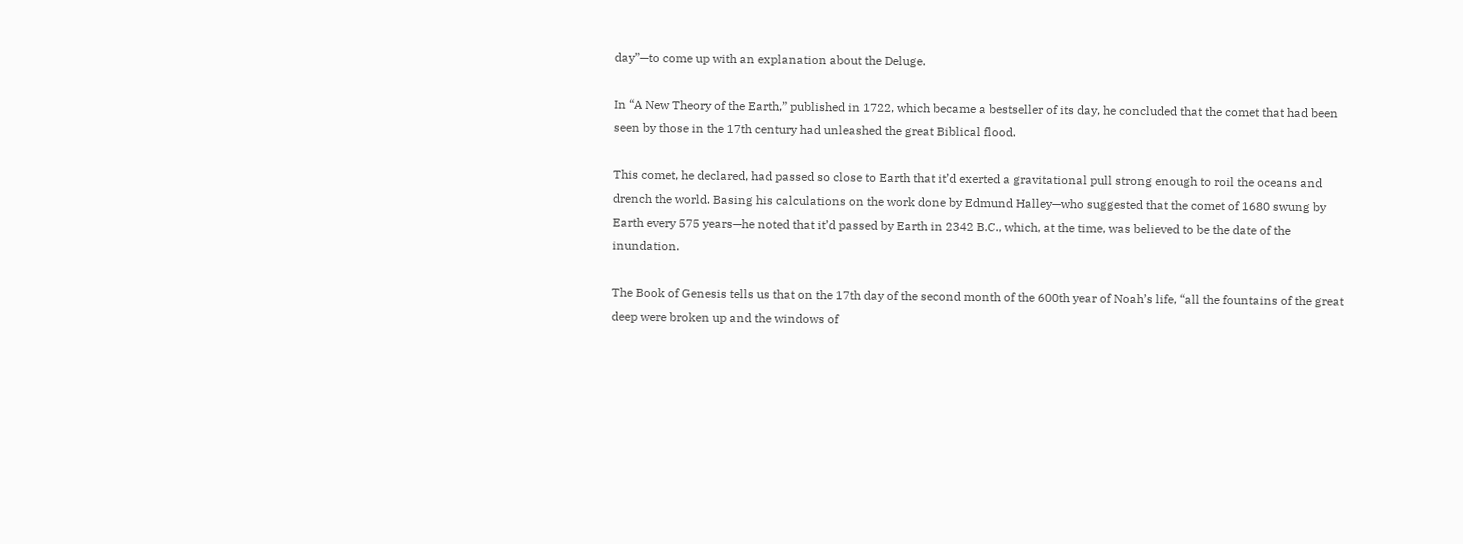day”—to come up with an explanation about the Deluge.

In “A New Theory of the Earth,” published in 1722, which became a bestseller of its day, he concluded that the comet that had been seen by those in the 17th century had unleashed the great Biblical flood.

This comet, he declared, had passed so close to Earth that it’d exerted a gravitational pull strong enough to roil the oceans and drench the world. Basing his calculations on the work done by Edmund Halley—who suggested that the comet of 1680 swung by Earth every 575 years—he noted that it’d passed by Earth in 2342 B.C., which, at the time, was believed to be the date of the inundation.

The Book of Genesis tells us that on the 17th day of the second month of the 600th year of Noah’s life, “all the fountains of the great deep were broken up and the windows of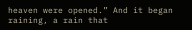heaven were opened.” And it began raining, a rain that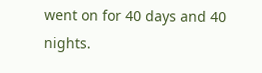went on for 40 days and 40 nights.